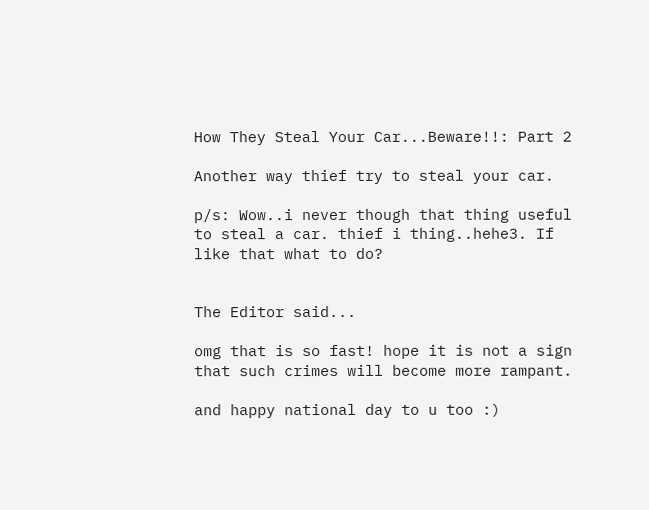How They Steal Your Car...Beware!!: Part 2

Another way thief try to steal your car.

p/s: Wow..i never though that thing useful to steal a car. thief i thing..hehe3. If like that what to do?


The Editor said...

omg that is so fast! hope it is not a sign that such crimes will become more rampant.

and happy national day to u too :)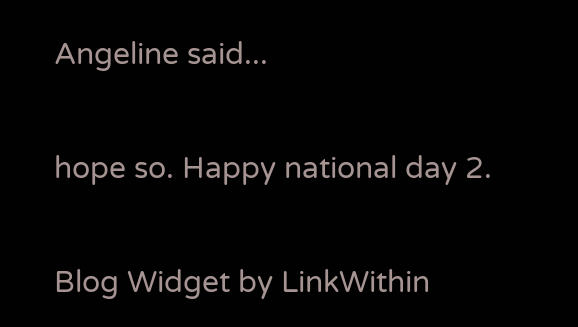Angeline said...

hope so. Happy national day 2.

Blog Widget by LinkWithin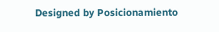Designed by Posicionamiento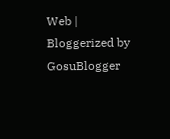Web | Bloggerized by GosuBlogger